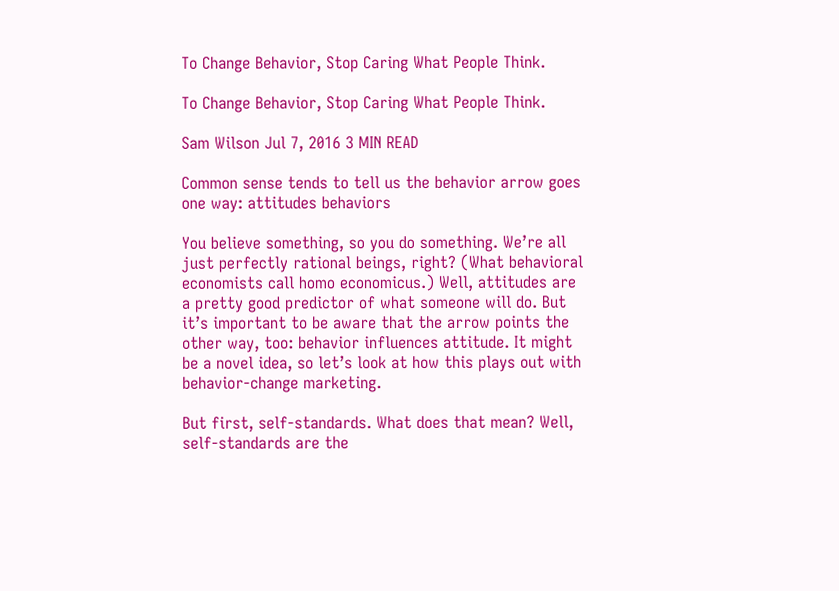To Change Behavior, Stop Caring What People Think.

To Change Behavior, Stop Caring What People Think.

Sam Wilson Jul 7, 2016 3 MIN READ

Common sense tends to tell us the behavior arrow goes one way: attitudes behaviors

You believe something, so you do something. We’re all just perfectly rational beings, right? (What behavioral economists call homo economicus.) Well, attitudes are a pretty good predictor of what someone will do. But it’s important to be aware that the arrow points the other way, too: behavior influences attitude. It might be a novel idea, so let’s look at how this plays out with behavior-change marketing.

But first, self-standards. What does that mean? Well, self-standards are the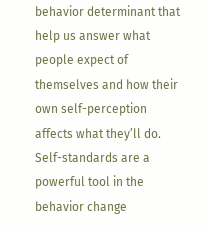behavior determinant that help us answer what people expect of themselves and how their own self-perception affects what they’ll do. Self-standards are a powerful tool in the behavior change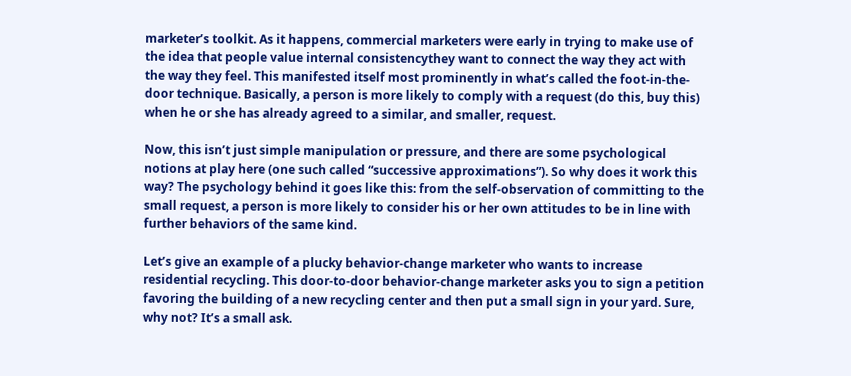marketer’s toolkit. As it happens, commercial marketers were early in trying to make use of the idea that people value internal consistencythey want to connect the way they act with the way they feel. This manifested itself most prominently in what’s called the foot-in-the-door technique. Basically, a person is more likely to comply with a request (do this, buy this) when he or she has already agreed to a similar, and smaller, request.

Now, this isn’t just simple manipulation or pressure, and there are some psychological notions at play here (one such called “successive approximations”). So why does it work this way? The psychology behind it goes like this: from the self-observation of committing to the small request, a person is more likely to consider his or her own attitudes to be in line with further behaviors of the same kind.

Let’s give an example of a plucky behavior-change marketer who wants to increase residential recycling. This door-to-door behavior-change marketer asks you to sign a petition favoring the building of a new recycling center and then put a small sign in your yard. Sure, why not? It’s a small ask.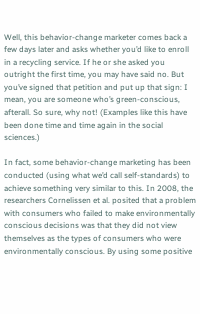Well, this behavior-change marketer comes back a few days later and asks whether you’d like to enroll in a recycling service. If he or she asked you outright the first time, you may have said no. But you’ve signed that petition and put up that sign: I mean, you are someone who’s green-conscious, afterall. So sure, why not! (Examples like this have been done time and time again in the social sciences.)

In fact, some behavior-change marketing has been conducted (using what we’d call self-standards) to achieve something very similar to this. In 2008, the researchers Cornelissen et al. posited that a problem with consumers who failed to make environmentally conscious decisions was that they did not view themselves as the types of consumers who were environmentally conscious. By using some positive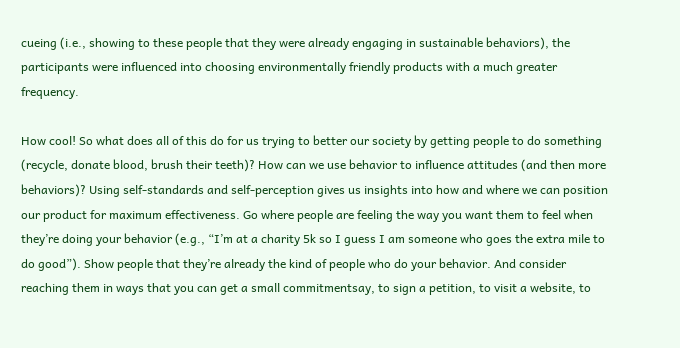cueing (i.e., showing to these people that they were already engaging in sustainable behaviors), the participants were influenced into choosing environmentally friendly products with a much greater frequency.

How cool! So what does all of this do for us trying to better our society by getting people to do something (recycle, donate blood, brush their teeth)? How can we use behavior to influence attitudes (and then more behaviors)? Using self-standards and self-perception gives us insights into how and where we can position our product for maximum effectiveness. Go where people are feeling the way you want them to feel when they’re doing your behavior (e.g., “I’m at a charity 5k so I guess I am someone who goes the extra mile to do good”). Show people that they’re already the kind of people who do your behavior. And consider reaching them in ways that you can get a small commitmentsay, to sign a petition, to visit a website, to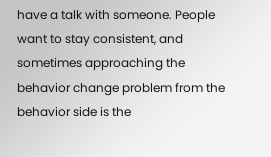have a talk with someone. People want to stay consistent, and sometimes approaching the behavior change problem from the behavior side is the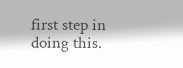first step in doing this.